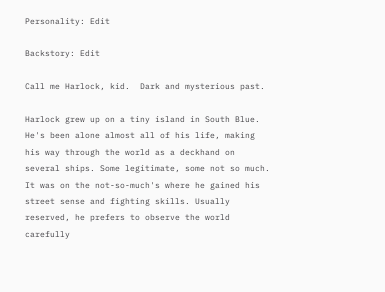Personality: Edit

Backstory: Edit

Call me Harlock, kid.  Dark and mysterious past.

Harlock grew up on a tiny island in South Blue. He's been alone almost all of his life, making his way through the world as a deckhand on several ships. Some legitimate, some not so much. It was on the not-so-much's where he gained his street sense and fighting skills. Usually reserved, he prefers to observe the world carefully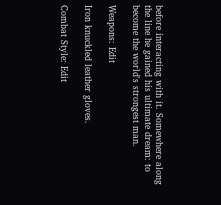before interacting with it. Somewhere along the line he gained his ultimate dream: to become the world's strongest man.

Weapons: Edit

Iron knuckled leather gloves.

Combat Style: Edit